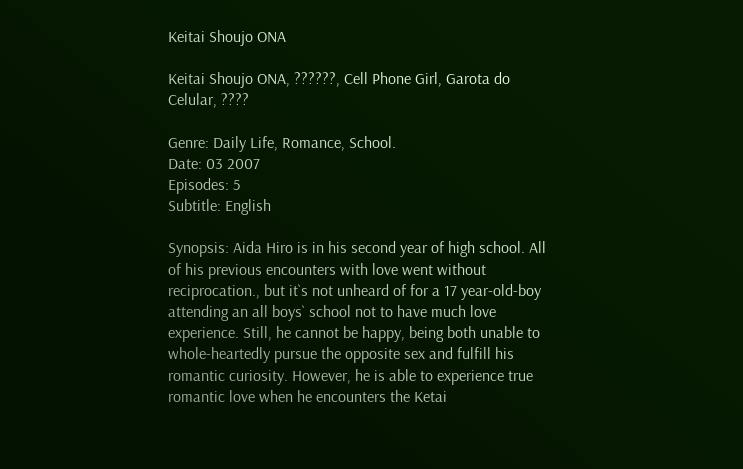Keitai Shoujo ONA

Keitai Shoujo ONA, ??????, Cell Phone Girl, Garota do Celular, ????

Genre: Daily Life, Romance, School.
Date: 03 2007
Episodes: 5
Subtitle: English

Synopsis: Aida Hiro is in his second year of high school. All of his previous encounters with love went without reciprocation., but it`s not unheard of for a 17 year-old-boy attending an all boys` school not to have much love experience. Still, he cannot be happy, being both unable to whole-heartedly pursue the opposite sex and fulfill his romantic curiosity. However, he is able to experience true romantic love when he encounters the Ketai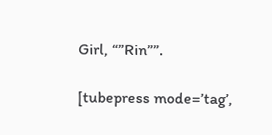Girl, “”Rin””.

[tubepress mode=’tag’,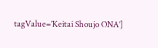tagValue=’Keitai Shoujo ONA’]